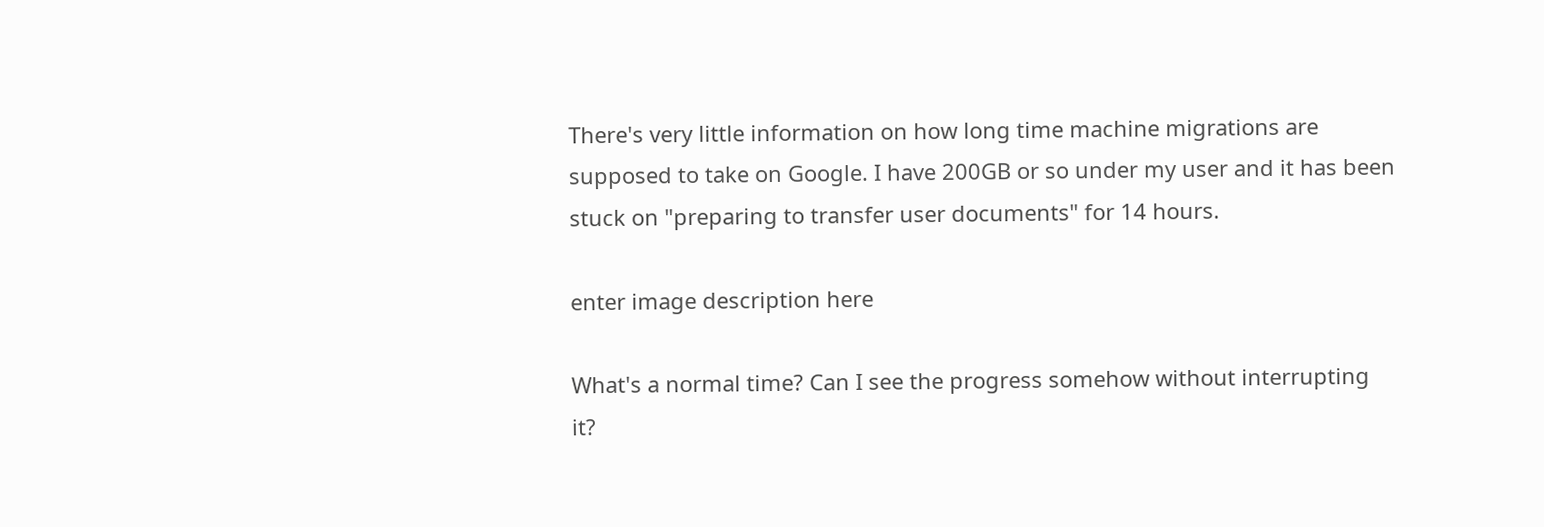There's very little information on how long time machine migrations are supposed to take on Google. I have 200GB or so under my user and it has been stuck on "preparing to transfer user documents" for 14 hours.

enter image description here

What's a normal time? Can I see the progress somehow without interrupting it?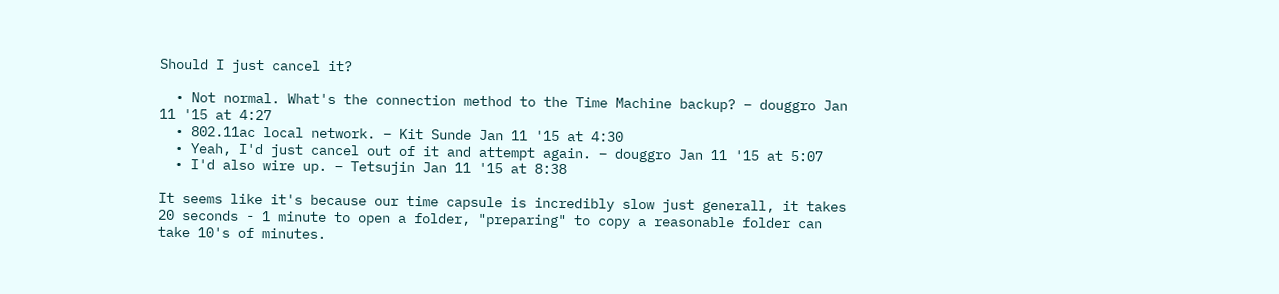Should I just cancel it?

  • Not normal. What's the connection method to the Time Machine backup? – douggro Jan 11 '15 at 4:27
  • 802.11ac local network. – Kit Sunde Jan 11 '15 at 4:30
  • Yeah, I'd just cancel out of it and attempt again. – douggro Jan 11 '15 at 5:07
  • I'd also wire up. – Tetsujin Jan 11 '15 at 8:38

It seems like it's because our time capsule is incredibly slow just generall, it takes 20 seconds - 1 minute to open a folder, "preparing" to copy a reasonable folder can take 10's of minutes.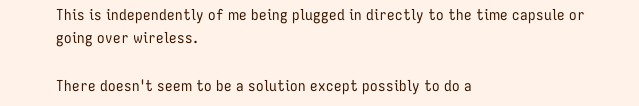This is independently of me being plugged in directly to the time capsule or going over wireless.

There doesn't seem to be a solution except possibly to do a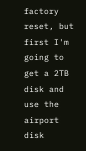factory reset, but first I'm going to get a 2TB disk and use the airport disk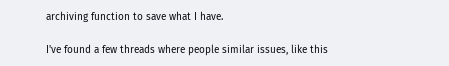archiving function to save what I have.

I've found a few threads where people similar issues, like this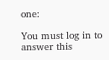one:

You must log in to answer this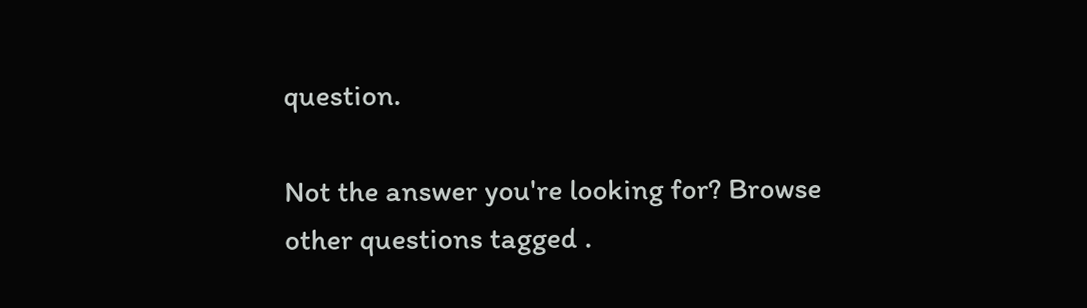question.

Not the answer you're looking for? Browse other questions tagged .